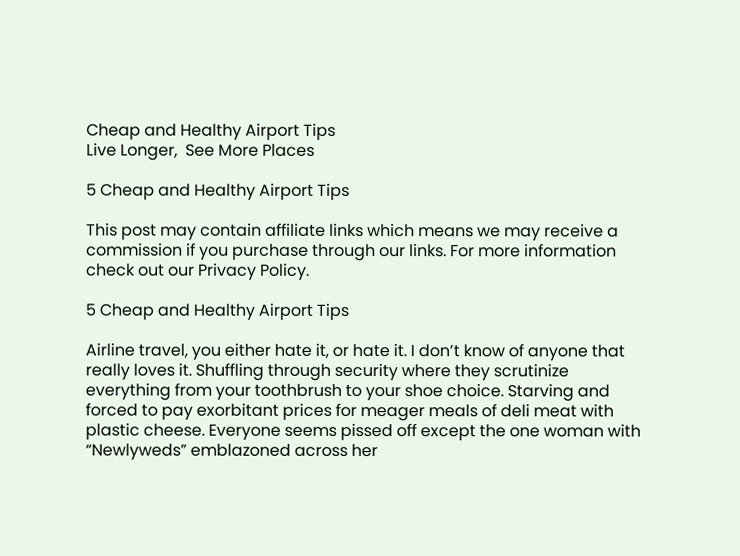Cheap and Healthy Airport Tips
Live Longer,  See More Places

5 Cheap and Healthy Airport Tips

This post may contain affiliate links which means we may receive a commission if you purchase through our links. For more information check out our Privacy Policy.

5 Cheap and Healthy Airport Tips

Airline travel, you either hate it, or hate it. I don’t know of anyone that really loves it. Shuffling through security where they scrutinize everything from your toothbrush to your shoe choice. Starving and forced to pay exorbitant prices for meager meals of deli meat with plastic cheese. Everyone seems pissed off except the one woman with “Newlyweds” emblazoned across her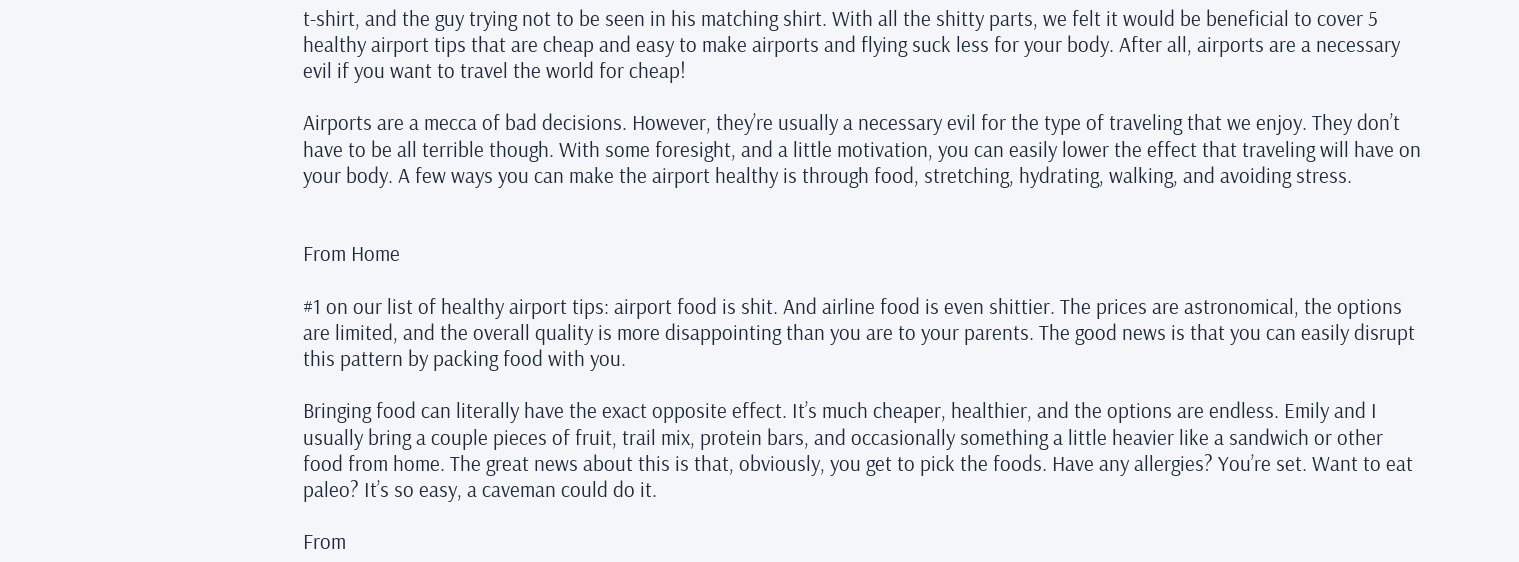t-shirt, and the guy trying not to be seen in his matching shirt. With all the shitty parts, we felt it would be beneficial to cover 5 healthy airport tips that are cheap and easy to make airports and flying suck less for your body. After all, airports are a necessary evil if you want to travel the world for cheap!

Airports are a mecca of bad decisions. However, they’re usually a necessary evil for the type of traveling that we enjoy. They don’t have to be all terrible though. With some foresight, and a little motivation, you can easily lower the effect that traveling will have on your body. A few ways you can make the airport healthy is through food, stretching, hydrating, walking, and avoiding stress.


From Home

#1 on our list of healthy airport tips: airport food is shit. And airline food is even shittier. The prices are astronomical, the options are limited, and the overall quality is more disappointing than you are to your parents. The good news is that you can easily disrupt this pattern by packing food with you.

Bringing food can literally have the exact opposite effect. It’s much cheaper, healthier, and the options are endless. Emily and I usually bring a couple pieces of fruit, trail mix, protein bars, and occasionally something a little heavier like a sandwich or other food from home. The great news about this is that, obviously, you get to pick the foods. Have any allergies? You’re set. Want to eat paleo? It’s so easy, a caveman could do it.

From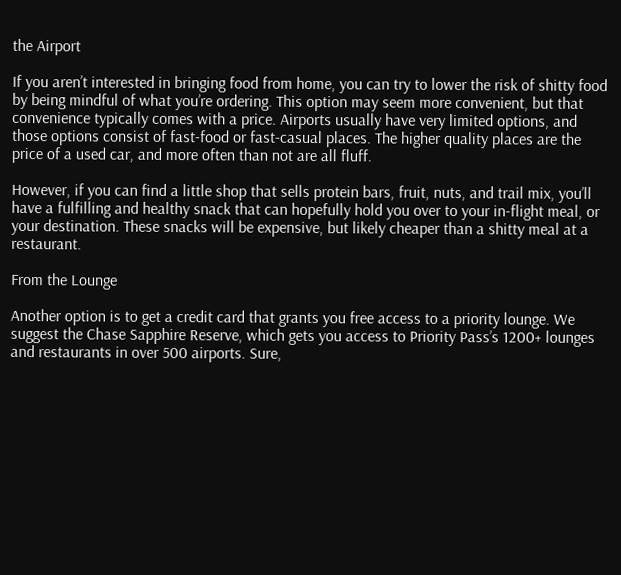the Airport

If you aren’t interested in bringing food from home, you can try to lower the risk of shitty food by being mindful of what you’re ordering. This option may seem more convenient, but that convenience typically comes with a price. Airports usually have very limited options, and those options consist of fast-food or fast-casual places. The higher quality places are the price of a used car, and more often than not are all fluff.

However, if you can find a little shop that sells protein bars, fruit, nuts, and trail mix, you’ll have a fulfilling and healthy snack that can hopefully hold you over to your in-flight meal, or your destination. These snacks will be expensive, but likely cheaper than a shitty meal at a restaurant.

From the Lounge

Another option is to get a credit card that grants you free access to a priority lounge. We suggest the Chase Sapphire Reserve, which gets you access to Priority Pass’s 1200+ lounges and restaurants in over 500 airports. Sure,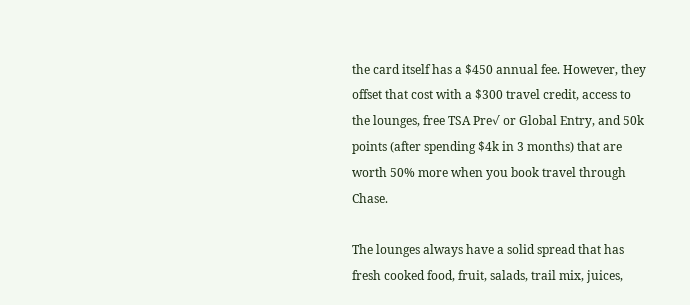the card itself has a $450 annual fee. However, they offset that cost with a $300 travel credit, access to the lounges, free TSA Pre√ or Global Entry, and 50k points (after spending $4k in 3 months) that are worth 50% more when you book travel through Chase.

The lounges always have a solid spread that has fresh cooked food, fruit, salads, trail mix, juices,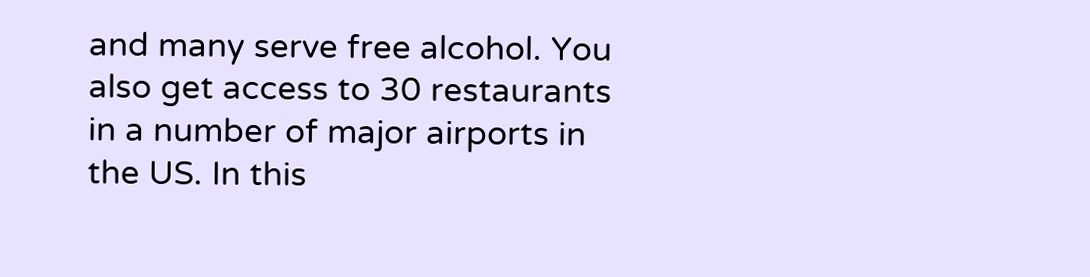and many serve free alcohol. You also get access to 30 restaurants in a number of major airports in the US. In this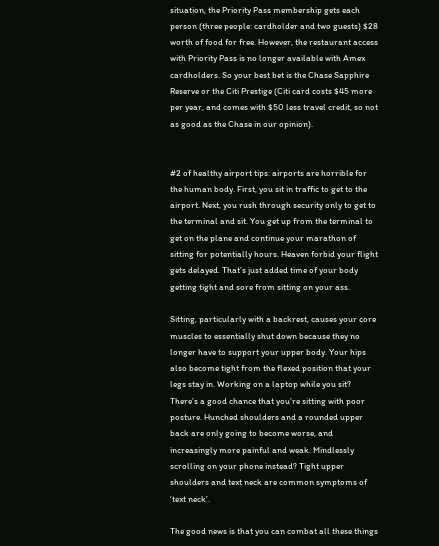situation, the Priority Pass membership gets each person (three people: cardholder and two guests) $28 worth of food for free. However, the restaurant access with Priority Pass is no longer available with Amex cardholders. So your best bet is the Chase Sapphire Reserve or the Citi Prestige (Citi card costs $45 more per year, and comes with $50 less travel credit, so not as good as the Chase in our opinion).


#2 of healthy airport tips: airports are horrible for the human body. First, you sit in traffic to get to the airport. Next, you rush through security only to get to the terminal and sit. You get up from the terminal to get on the plane and continue your marathon of sitting for potentially hours. Heaven forbid your flight gets delayed. That’s just added time of your body getting tight and sore from sitting on your ass.

Sitting, particularly with a backrest, causes your core muscles to essentially shut down because they no longer have to support your upper body. Your hips also become tight from the flexed position that your legs stay in. Working on a laptop while you sit? There’s a good chance that you’re sitting with poor posture. Hunched shoulders and a rounded upper back are only going to become worse, and increasingly more painful and weak. Mindlessly scrolling on your phone instead? Tight upper shoulders and text neck are common symptoms of ‘text neck’.

The good news is that you can combat all these things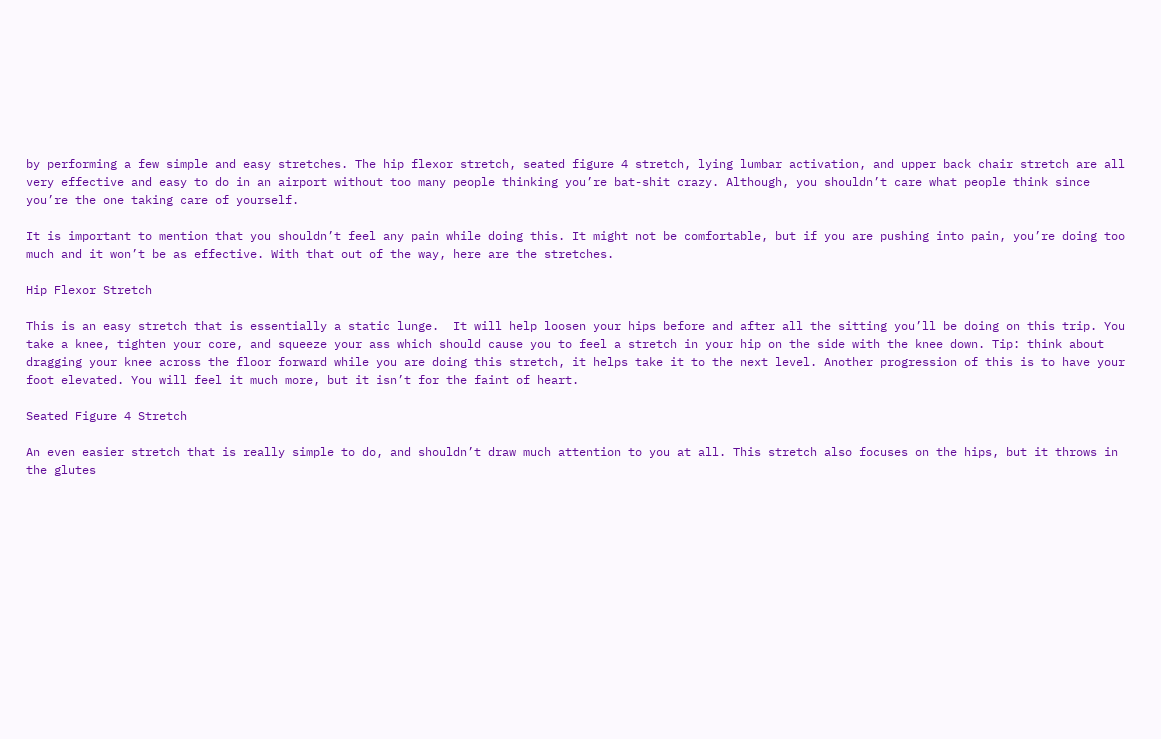by performing a few simple and easy stretches. The hip flexor stretch, seated figure 4 stretch, lying lumbar activation, and upper back chair stretch are all very effective and easy to do in an airport without too many people thinking you’re bat-shit crazy. Although, you shouldn’t care what people think since you’re the one taking care of yourself.

It is important to mention that you shouldn’t feel any pain while doing this. It might not be comfortable, but if you are pushing into pain, you’re doing too much and it won’t be as effective. With that out of the way, here are the stretches.

Hip Flexor Stretch

This is an easy stretch that is essentially a static lunge.  It will help loosen your hips before and after all the sitting you’ll be doing on this trip. You take a knee, tighten your core, and squeeze your ass which should cause you to feel a stretch in your hip on the side with the knee down. Tip: think about dragging your knee across the floor forward while you are doing this stretch, it helps take it to the next level. Another progression of this is to have your foot elevated. You will feel it much more, but it isn’t for the faint of heart.

Seated Figure 4 Stretch

An even easier stretch that is really simple to do, and shouldn’t draw much attention to you at all. This stretch also focuses on the hips, but it throws in the glutes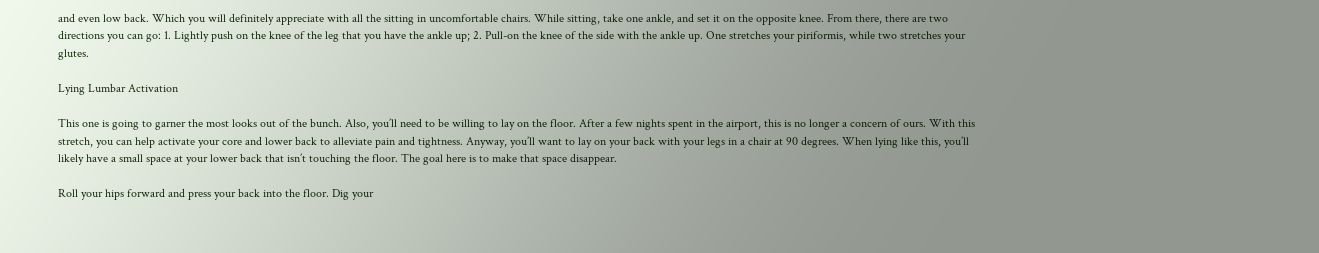and even low back. Which you will definitely appreciate with all the sitting in uncomfortable chairs. While sitting, take one ankle, and set it on the opposite knee. From there, there are two directions you can go: 1. Lightly push on the knee of the leg that you have the ankle up; 2. Pull-on the knee of the side with the ankle up. One stretches your piriformis, while two stretches your glutes.

Lying Lumbar Activation

This one is going to garner the most looks out of the bunch. Also, you’ll need to be willing to lay on the floor. After a few nights spent in the airport, this is no longer a concern of ours. With this stretch, you can help activate your core and lower back to alleviate pain and tightness. Anyway, you’ll want to lay on your back with your legs in a chair at 90 degrees. When lying like this, you’ll likely have a small space at your lower back that isn’t touching the floor. The goal here is to make that space disappear.

Roll your hips forward and press your back into the floor. Dig your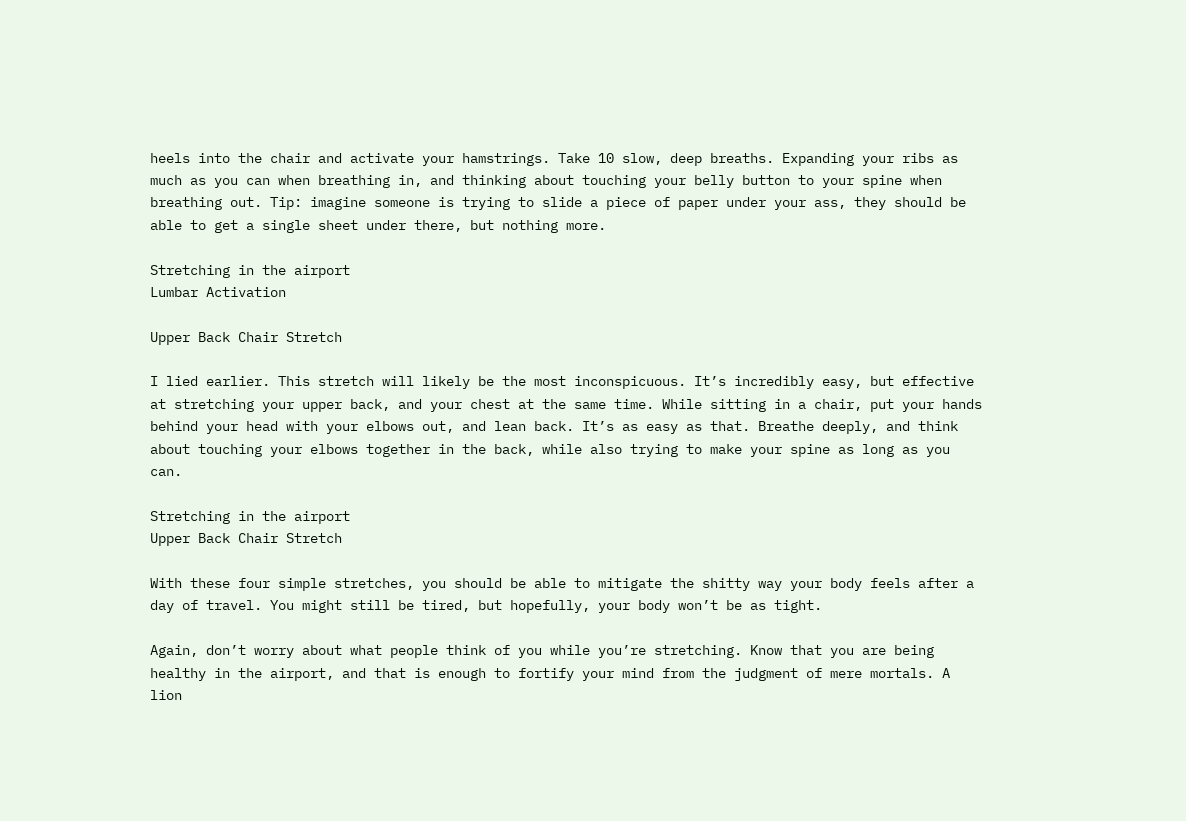heels into the chair and activate your hamstrings. Take 10 slow, deep breaths. Expanding your ribs as much as you can when breathing in, and thinking about touching your belly button to your spine when breathing out. Tip: imagine someone is trying to slide a piece of paper under your ass, they should be able to get a single sheet under there, but nothing more.

Stretching in the airport
Lumbar Activation

Upper Back Chair Stretch

I lied earlier. This stretch will likely be the most inconspicuous. It’s incredibly easy, but effective at stretching your upper back, and your chest at the same time. While sitting in a chair, put your hands behind your head with your elbows out, and lean back. It’s as easy as that. Breathe deeply, and think about touching your elbows together in the back, while also trying to make your spine as long as you can.

Stretching in the airport
Upper Back Chair Stretch

With these four simple stretches, you should be able to mitigate the shitty way your body feels after a day of travel. You might still be tired, but hopefully, your body won’t be as tight.

Again, don’t worry about what people think of you while you’re stretching. Know that you are being healthy in the airport, and that is enough to fortify your mind from the judgment of mere mortals. A lion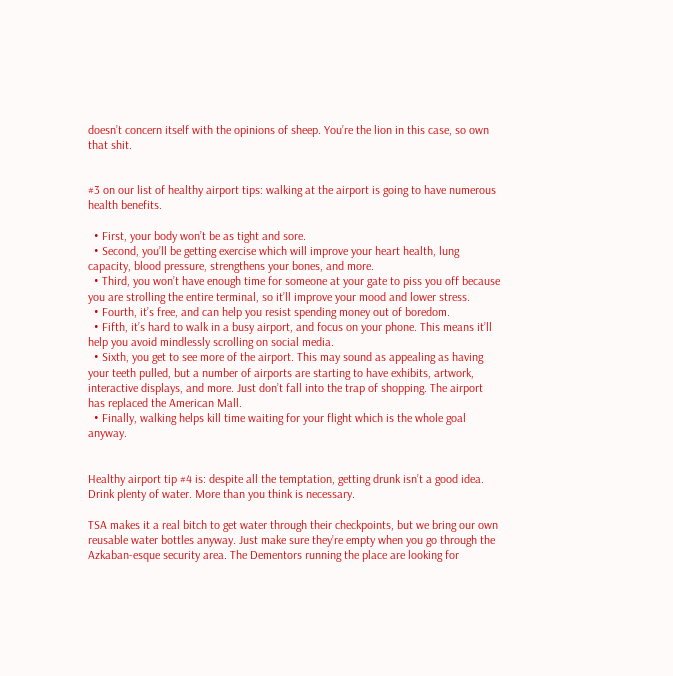doesn’t concern itself with the opinions of sheep. You’re the lion in this case, so own that shit.


#3 on our list of healthy airport tips: walking at the airport is going to have numerous health benefits.

  • First, your body won’t be as tight and sore.
  • Second, you’ll be getting exercise which will improve your heart health, lung capacity, blood pressure, strengthens your bones, and more.
  • Third, you won’t have enough time for someone at your gate to piss you off because you are strolling the entire terminal, so it’ll improve your mood and lower stress.
  • Fourth, it’s free, and can help you resist spending money out of boredom.
  • Fifth, it’s hard to walk in a busy airport, and focus on your phone. This means it’ll help you avoid mindlessly scrolling on social media.
  • Sixth, you get to see more of the airport. This may sound as appealing as having your teeth pulled, but a number of airports are starting to have exhibits, artwork, interactive displays, and more. Just don’t fall into the trap of shopping. The airport has replaced the American Mall.
  • Finally, walking helps kill time waiting for your flight which is the whole goal anyway.


Healthy airport tip #4 is: despite all the temptation, getting drunk isn’t a good idea. Drink plenty of water. More than you think is necessary.

TSA makes it a real bitch to get water through their checkpoints, but we bring our own reusable water bottles anyway. Just make sure they’re empty when you go through the Azkaban-esque security area. The Dementors running the place are looking for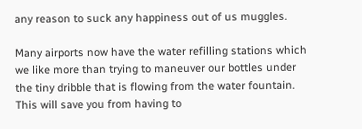any reason to suck any happiness out of us muggles.

Many airports now have the water refilling stations which we like more than trying to maneuver our bottles under the tiny dribble that is flowing from the water fountain. This will save you from having to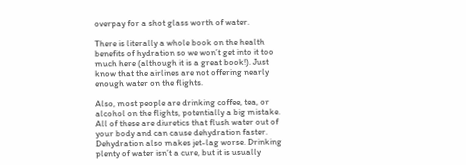overpay for a shot glass worth of water.

There is literally a whole book on the health benefits of hydration so we won’t get into it too much here (although it is a great book!). Just know that the airlines are not offering nearly enough water on the flights.

Also, most people are drinking coffee, tea, or alcohol on the flights, potentially a big mistake. All of these are diuretics that flush water out of your body and can cause dehydration faster. Dehydration also makes jet-lag worse. Drinking plenty of water isn’t a cure, but it is usually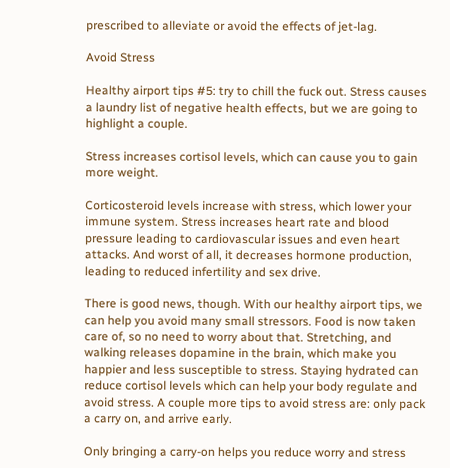prescribed to alleviate or avoid the effects of jet-lag.

Avoid Stress

Healthy airport tips #5: try to chill the fuck out. Stress causes a laundry list of negative health effects, but we are going to highlight a couple.

Stress increases cortisol levels, which can cause you to gain more weight.

Corticosteroid levels increase with stress, which lower your immune system. Stress increases heart rate and blood pressure leading to cardiovascular issues and even heart attacks. And worst of all, it decreases hormone production, leading to reduced infertility and sex drive.

There is good news, though. With our healthy airport tips, we can help you avoid many small stressors. Food is now taken care of, so no need to worry about that. Stretching, and walking releases dopamine in the brain, which make you happier and less susceptible to stress. Staying hydrated can reduce cortisol levels which can help your body regulate and avoid stress. A couple more tips to avoid stress are: only pack a carry on, and arrive early.

Only bringing a carry-on helps you reduce worry and stress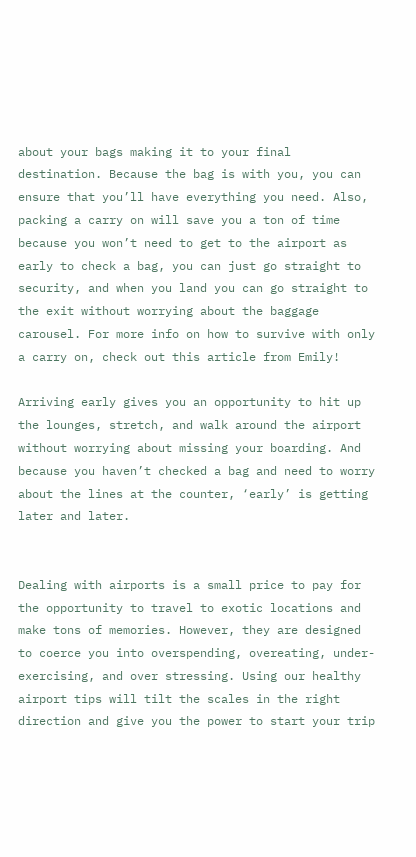about your bags making it to your final destination. Because the bag is with you, you can ensure that you’ll have everything you need. Also, packing a carry on will save you a ton of time because you won’t need to get to the airport as early to check a bag, you can just go straight to security, and when you land you can go straight to the exit without worrying about the baggage carousel. For more info on how to survive with only a carry on, check out this article from Emily!

Arriving early gives you an opportunity to hit up the lounges, stretch, and walk around the airport without worrying about missing your boarding. And because you haven’t checked a bag and need to worry about the lines at the counter, ‘early’ is getting later and later.


Dealing with airports is a small price to pay for the opportunity to travel to exotic locations and make tons of memories. However, they are designed to coerce you into overspending, overeating, under-exercising, and over stressing. Using our healthy airport tips will tilt the scales in the right direction and give you the power to start your trip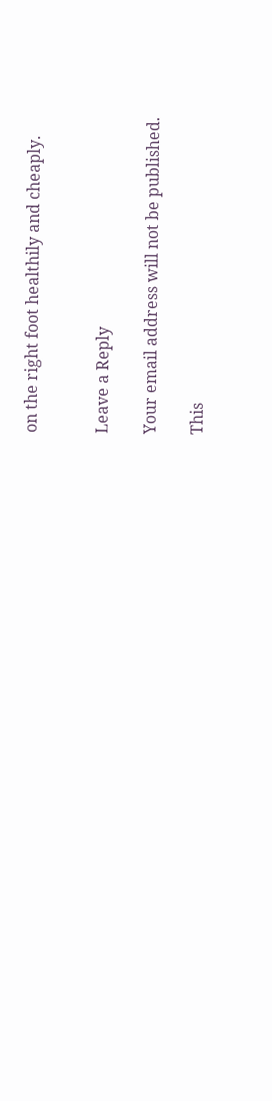on the right foot healthily and cheaply.


Leave a Reply

Your email address will not be published.

This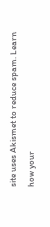site uses Akismet to reduce spam. Learn how your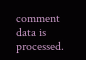comment data is processed.